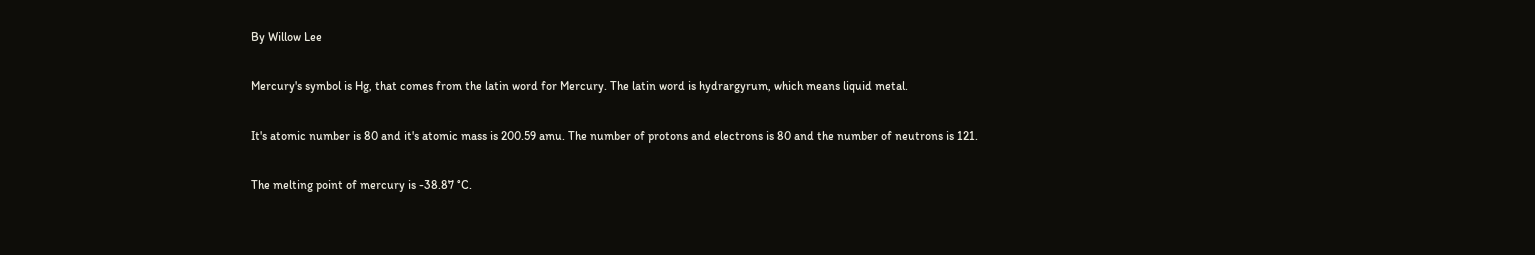By Willow Lee

Mercury's symbol is Hg, that comes from the latin word for Mercury. The latin word is hydrargyrum, which means liquid metal.

It's atomic number is 80 and it's atomic mass is 200.59 amu. The number of protons and electrons is 80 and the number of neutrons is 121.

The melting point of mercury is -38.87 °C.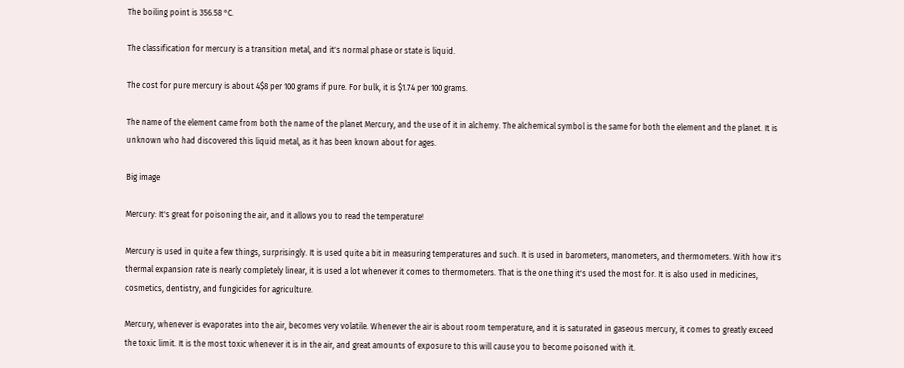The boiling point is 356.58 °C.

The classification for mercury is a transition metal, and it's normal phase or state is liquid.

The cost for pure mercury is about 4$8 per 100 grams if pure. For bulk, it is $1.74 per 100 grams.

The name of the element came from both the name of the planet Mercury, and the use of it in alchemy. The alchemical symbol is the same for both the element and the planet. It is unknown who had discovered this liquid metal, as it has been known about for ages.

Big image

Mercury: It's great for poisoning the air, and it allows you to read the temperature!

Mercury is used in quite a few things, surprisingly. It is used quite a bit in measuring temperatures and such. It is used in barometers, manometers, and thermometers. With how it's thermal expansion rate is nearly completely linear, it is used a lot whenever it comes to thermometers. That is the one thing it's used the most for. It is also used in medicines, cosmetics, dentistry, and fungicides for agriculture.

Mercury, whenever is evaporates into the air, becomes very volatile. Whenever the air is about room temperature, and it is saturated in gaseous mercury, it comes to greatly exceed the toxic limit. It is the most toxic whenever it is in the air, and great amounts of exposure to this will cause you to become poisoned with it.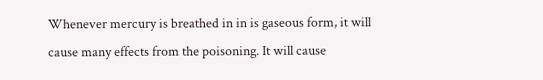Whenever mercury is breathed in in is gaseous form, it will cause many effects from the poisoning. It will cause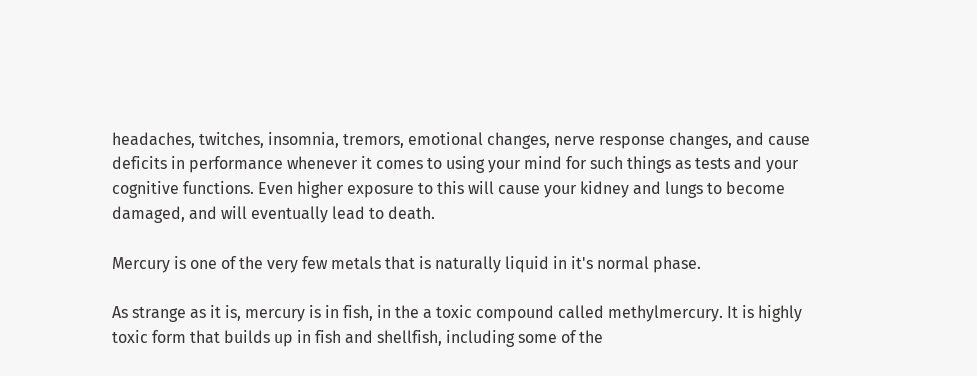headaches, twitches, insomnia, tremors, emotional changes, nerve response changes, and cause deficits in performance whenever it comes to using your mind for such things as tests and your cognitive functions. Even higher exposure to this will cause your kidney and lungs to become damaged, and will eventually lead to death.

Mercury is one of the very few metals that is naturally liquid in it's normal phase.

As strange as it is, mercury is in fish, in the a toxic compound called methylmercury. It is highly toxic form that builds up in fish and shellfish, including some of the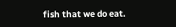fish that we do eat.